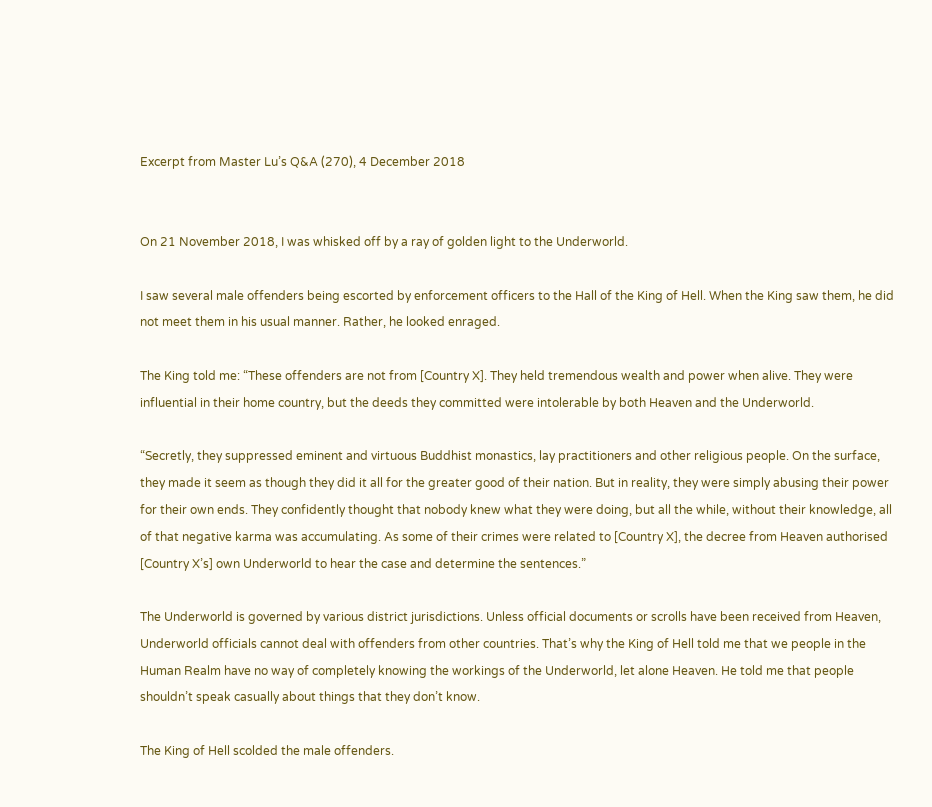Excerpt from Master Lu’s Q&A (270), 4 December 2018


On 21 November 2018, I was whisked off by a ray of golden light to the Underworld.

I saw several male offenders being escorted by enforcement officers to the Hall of the King of Hell. When the King saw them, he did not meet them in his usual manner. Rather, he looked enraged.

The King told me: “These offenders are not from [Country X]. They held tremendous wealth and power when alive. They were influential in their home country, but the deeds they committed were intolerable by both Heaven and the Underworld.

“Secretly, they suppressed eminent and virtuous Buddhist monastics, lay practitioners and other religious people. On the surface, they made it seem as though they did it all for the greater good of their nation. But in reality, they were simply abusing their power for their own ends. They confidently thought that nobody knew what they were doing, but all the while, without their knowledge, all of that negative karma was accumulating. As some of their crimes were related to [Country X], the decree from Heaven authorised [Country X’s] own Underworld to hear the case and determine the sentences.”

The Underworld is governed by various district jurisdictions. Unless official documents or scrolls have been received from Heaven, Underworld officials cannot deal with offenders from other countries. That’s why the King of Hell told me that we people in the Human Realm have no way of completely knowing the workings of the Underworld, let alone Heaven. He told me that people shouldn’t speak casually about things that they don’t know.

The King of Hell scolded the male offenders.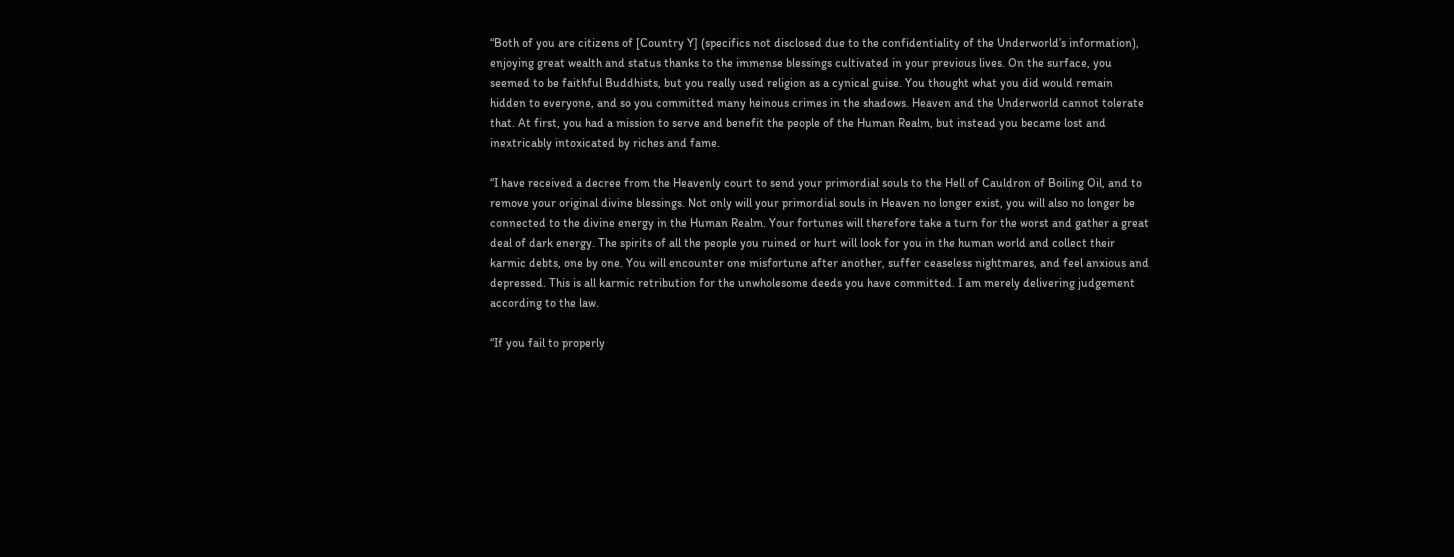“Both of you are citizens of [Country Y] (specifics not disclosed due to the confidentiality of the Underworld’s information), enjoying great wealth and status thanks to the immense blessings cultivated in your previous lives. On the surface, you seemed to be faithful Buddhists, but you really used religion as a cynical guise. You thought what you did would remain hidden to everyone, and so you committed many heinous crimes in the shadows. Heaven and the Underworld cannot tolerate that. At first, you had a mission to serve and benefit the people of the Human Realm, but instead you became lost and inextricably intoxicated by riches and fame.

“I have received a decree from the Heavenly court to send your primordial souls to the Hell of Cauldron of Boiling Oil, and to remove your original divine blessings. Not only will your primordial souls in Heaven no longer exist, you will also no longer be connected to the divine energy in the Human Realm. Your fortunes will therefore take a turn for the worst and gather a great deal of dark energy. The spirits of all the people you ruined or hurt will look for you in the human world and collect their karmic debts, one by one. You will encounter one misfortune after another, suffer ceaseless nightmares, and feel anxious and depressed. This is all karmic retribution for the unwholesome deeds you have committed. I am merely delivering judgement according to the law.

“If you fail to properly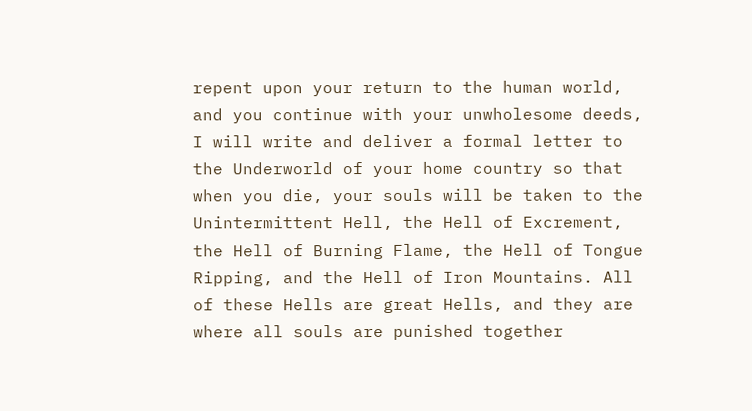repent upon your return to the human world, and you continue with your unwholesome deeds, I will write and deliver a formal letter to the Underworld of your home country so that when you die, your souls will be taken to the Unintermittent Hell, the Hell of Excrement, the Hell of Burning Flame, the Hell of Tongue Ripping, and the Hell of Iron Mountains. All of these Hells are great Hells, and they are where all souls are punished together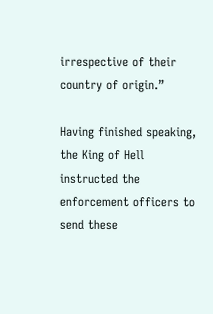irrespective of their country of origin.”

Having finished speaking, the King of Hell instructed the enforcement officers to send these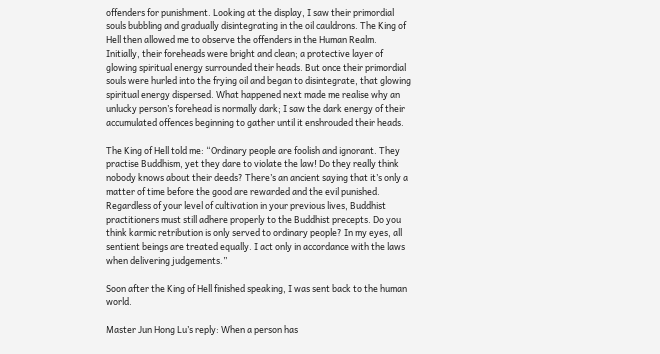offenders for punishment. Looking at the display, I saw their primordial souls bubbling and gradually disintegrating in the oil cauldrons. The King of Hell then allowed me to observe the offenders in the Human Realm. Initially, their foreheads were bright and clean; a protective layer of glowing spiritual energy surrounded their heads. But once their primordial souls were hurled into the frying oil and began to disintegrate, that glowing spiritual energy dispersed. What happened next made me realise why an unlucky person’s forehead is normally dark; I saw the dark energy of their accumulated offences beginning to gather until it enshrouded their heads.

The King of Hell told me: “Ordinary people are foolish and ignorant. They practise Buddhism, yet they dare to violate the law! Do they really think nobody knows about their deeds? There’s an ancient saying that it’s only a matter of time before the good are rewarded and the evil punished. Regardless of your level of cultivation in your previous lives, Buddhist practitioners must still adhere properly to the Buddhist precepts. Do you think karmic retribution is only served to ordinary people? In my eyes, all sentient beings are treated equally. I act only in accordance with the laws when delivering judgements.”

Soon after the King of Hell finished speaking, I was sent back to the human world.

Master Jun Hong Lu’s reply: When a person has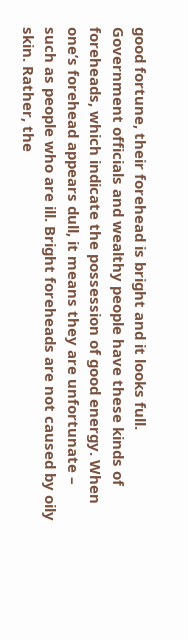good fortune, their forehead is bright and it looks full. Government officials and wealthy people have these kinds of foreheads, which indicate the possession of good energy. When one’s forehead appears dull, it means they are unfortunate – such as people who are ill. Bright foreheads are not caused by oily skin. Rather, the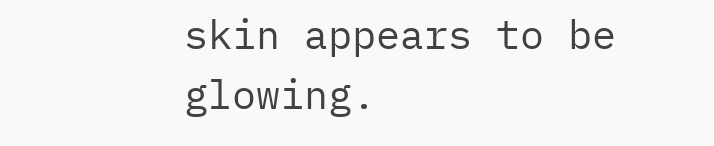skin appears to be glowing.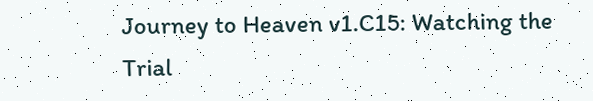Journey to Heaven v1.C15: Watching the Trial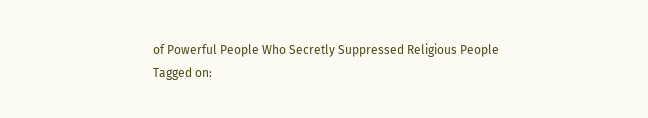of Powerful People Who Secretly Suppressed Religious People
Tagged on: